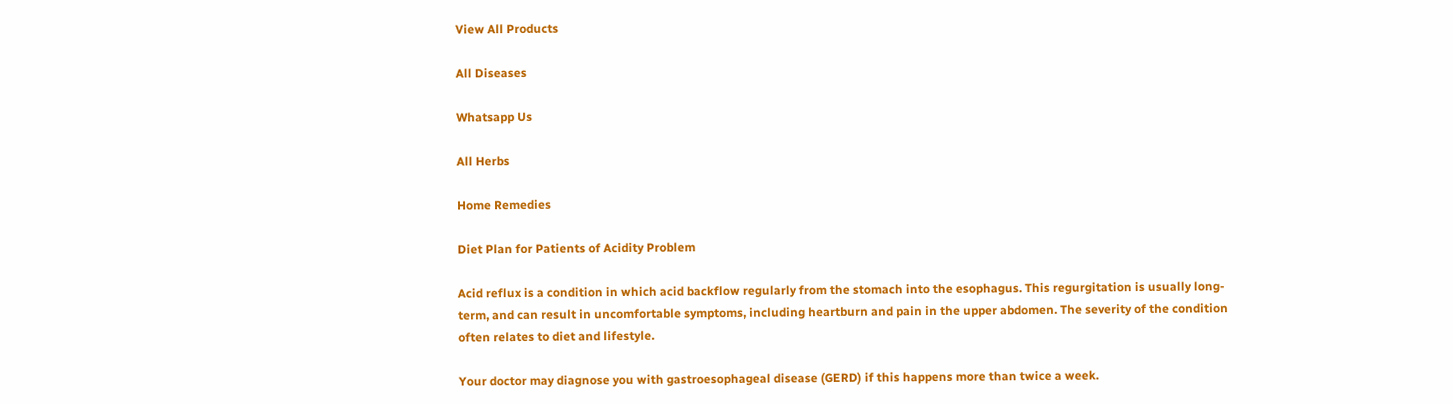View All Products

All Diseases

Whatsapp Us

All Herbs

Home Remedies

Diet Plan for Patients of Acidity Problem

Acid reflux is a condition in which acid backflow regularly from the stomach into the esophagus. This regurgitation is usually long-term, and can result in uncomfortable symptoms, including heartburn and pain in the upper abdomen. The severity of the condition often relates to diet and lifestyle.

Your doctor may diagnose you with gastroesophageal disease (GERD) if this happens more than twice a week.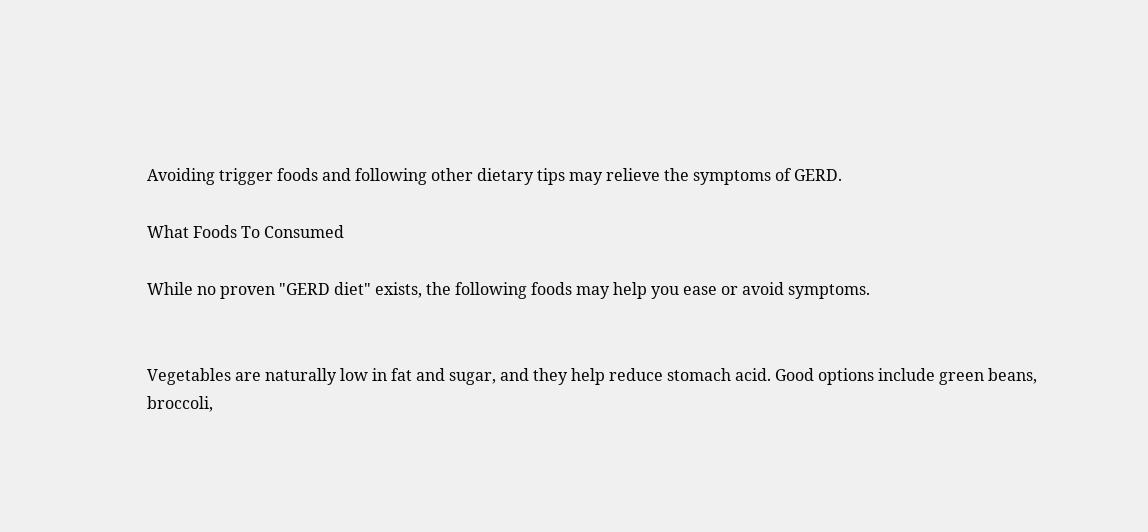Avoiding trigger foods and following other dietary tips may relieve the symptoms of GERD.

What Foods To Consumed

While no proven "GERD diet" exists, the following foods may help you ease or avoid symptoms.


Vegetables are naturally low in fat and sugar, and they help reduce stomach acid. Good options include green beans, broccoli,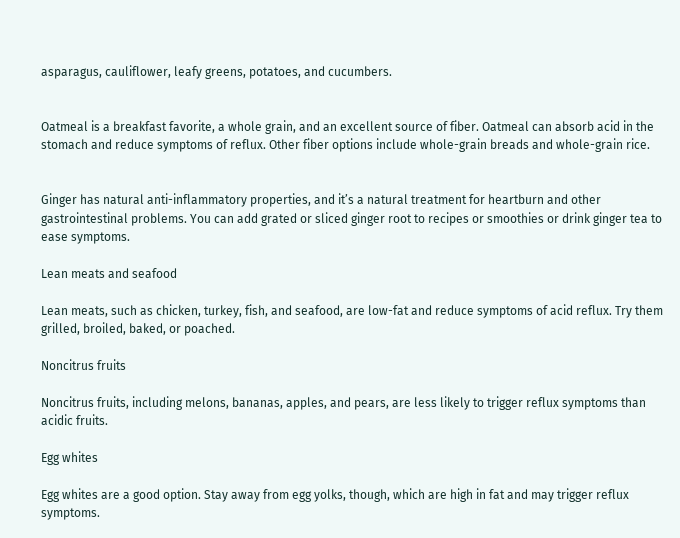asparagus, cauliflower, leafy greens, potatoes, and cucumbers.


Oatmeal is a breakfast favorite, a whole grain, and an excellent source of fiber. Oatmeal can absorb acid in the stomach and reduce symptoms of reflux. Other fiber options include whole-grain breads and whole-grain rice.


Ginger has natural anti-inflammatory properties, and it’s a natural treatment for heartburn and other gastrointestinal problems. You can add grated or sliced ginger root to recipes or smoothies or drink ginger tea to ease symptoms.

Lean meats and seafood

Lean meats, such as chicken, turkey, fish, and seafood, are low-fat and reduce symptoms of acid reflux. Try them grilled, broiled, baked, or poached.

Noncitrus fruits

Noncitrus fruits, including melons, bananas, apples, and pears, are less likely to trigger reflux symptoms than acidic fruits.

Egg whites

Egg whites are a good option. Stay away from egg yolks, though, which are high in fat and may trigger reflux symptoms.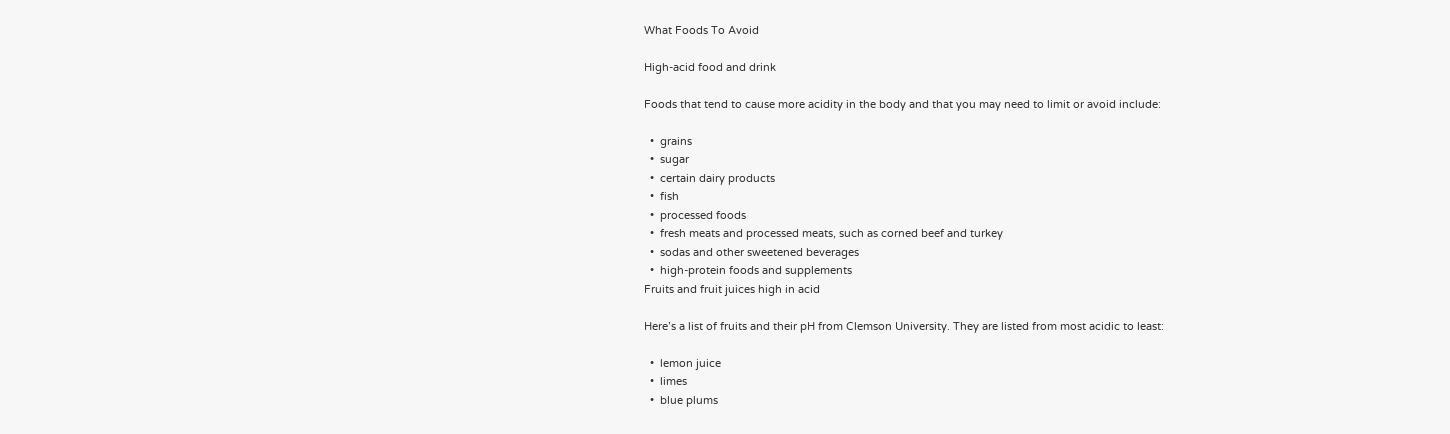What Foods To Avoid

High-acid food and drink

Foods that tend to cause more acidity in the body and that you may need to limit or avoid include:

  •  grains
  •  sugar
  •  certain dairy products
  •  fish
  •  processed foods
  •  fresh meats and processed meats, such as corned beef and turkey
  •  sodas and other sweetened beverages
  •  high-protein foods and supplements
Fruits and fruit juices high in acid

Here’s a list of fruits and their pH from Clemson University. They are listed from most acidic to least:

  •  lemon juice
  •  limes
  •  blue plums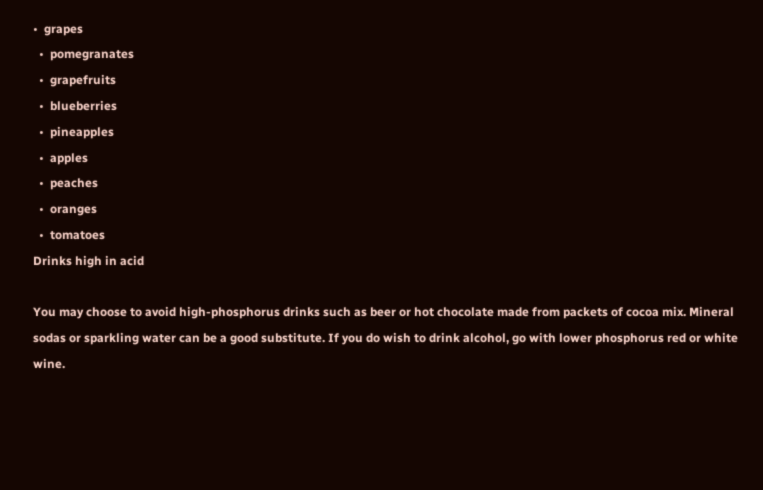•  grapes
  •  pomegranates
  •  grapefruits
  •  blueberries
  •  pineapples
  •  apples
  •  peaches
  •  oranges
  •  tomatoes
Drinks high in acid

You may choose to avoid high-phosphorus drinks such as beer or hot chocolate made from packets of cocoa mix. Mineral sodas or sparkling water can be a good substitute. If you do wish to drink alcohol, go with lower phosphorus red or white wine.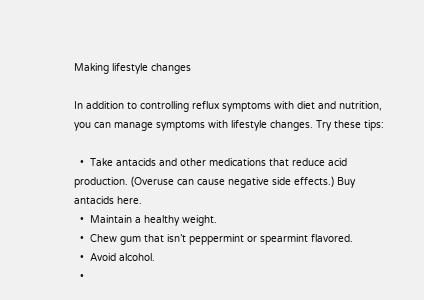Making lifestyle changes

In addition to controlling reflux symptoms with diet and nutrition, you can manage symptoms with lifestyle changes. Try these tips:

  •  Take antacids and other medications that reduce acid production. (Overuse can cause negative side effects.) Buy antacids here.
  •  Maintain a healthy weight.
  •  Chew gum that isn’t peppermint or spearmint flavored.
  •  Avoid alcohol.
  •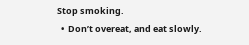Stop smoking.
  •  Don’t overeat, and eat slowly.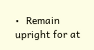•  Remain upright for at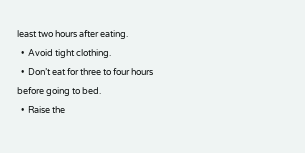least two hours after eating.
  •  Avoid tight clothing.
  •  Don’t eat for three to four hours before going to bed.
  •  Raise the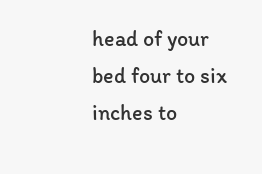head of your bed four to six inches to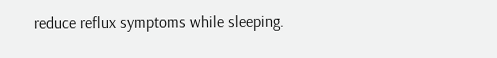reduce reflux symptoms while sleeping.